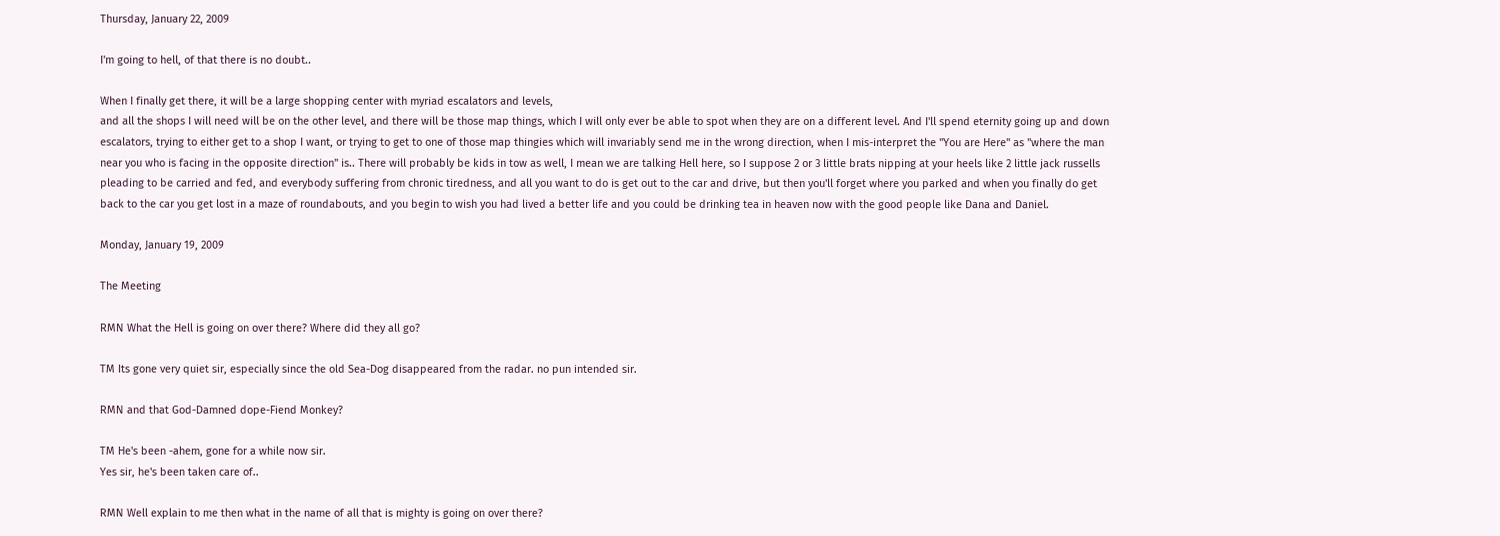Thursday, January 22, 2009

I'm going to hell, of that there is no doubt..

When I finally get there, it will be a large shopping center with myriad escalators and levels,
and all the shops I will need will be on the other level, and there will be those map things, which I will only ever be able to spot when they are on a different level. And I'll spend eternity going up and down escalators, trying to either get to a shop I want, or trying to get to one of those map thingies which will invariably send me in the wrong direction, when I mis-interpret the "You are Here" as "where the man near you who is facing in the opposite direction" is.. There will probably be kids in tow as well, I mean we are talking Hell here, so I suppose 2 or 3 little brats nipping at your heels like 2 little jack russells pleading to be carried and fed, and everybody suffering from chronic tiredness, and all you want to do is get out to the car and drive, but then you'll forget where you parked and when you finally do get back to the car you get lost in a maze of roundabouts, and you begin to wish you had lived a better life and you could be drinking tea in heaven now with the good people like Dana and Daniel.

Monday, January 19, 2009

The Meeting

RMN What the Hell is going on over there? Where did they all go?

TM Its gone very quiet sir, especially since the old Sea-Dog disappeared from the radar. no pun intended sir.

RMN and that God-Damned dope-Fiend Monkey?

TM He's been -ahem, gone for a while now sir.
Yes sir, he's been taken care of..

RMN Well explain to me then what in the name of all that is mighty is going on over there?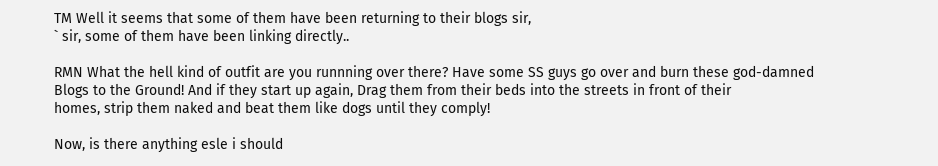TM Well it seems that some of them have been returning to their blogs sir,
` sir, some of them have been linking directly..

RMN What the hell kind of outfit are you runnning over there? Have some SS guys go over and burn these god-damned
Blogs to the Ground! And if they start up again, Drag them from their beds into the streets in front of their
homes, strip them naked and beat them like dogs until they comply!

Now, is there anything esle i should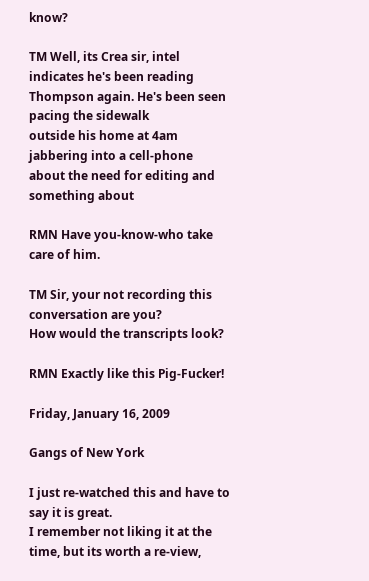know?

TM Well, its Crea sir, intel indicates he's been reading Thompson again. He's been seen pacing the sidewalk
outside his home at 4am jabbering into a cell-phone about the need for editing and something about

RMN Have you-know-who take care of him.

TM Sir, your not recording this conversation are you?
How would the transcripts look?

RMN Exactly like this Pig-Fucker!

Friday, January 16, 2009

Gangs of New York

I just re-watched this and have to say it is great.
I remember not liking it at the time, but its worth a re-view,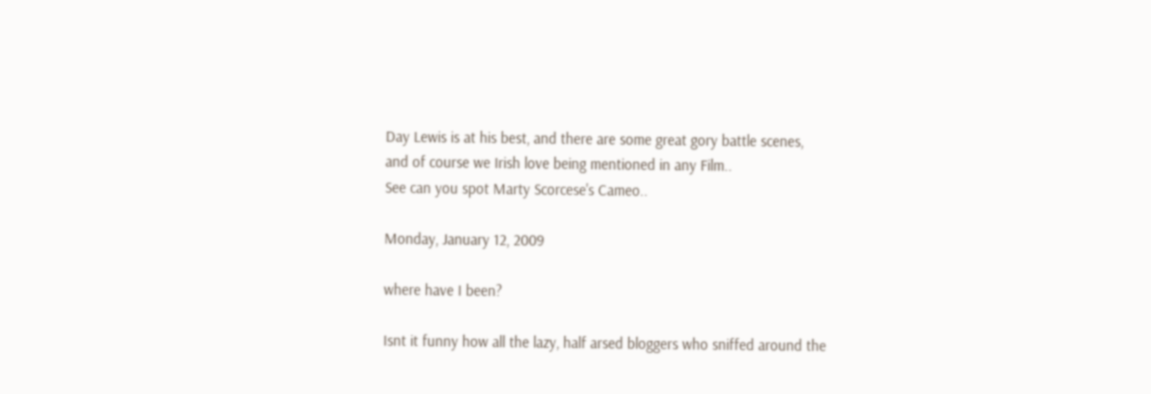Day Lewis is at his best, and there are some great gory battle scenes,
and of course we Irish love being mentioned in any Film..
See can you spot Marty Scorcese's Cameo..

Monday, January 12, 2009

where have I been?

Isnt it funny how all the lazy, half arsed bloggers who sniffed around the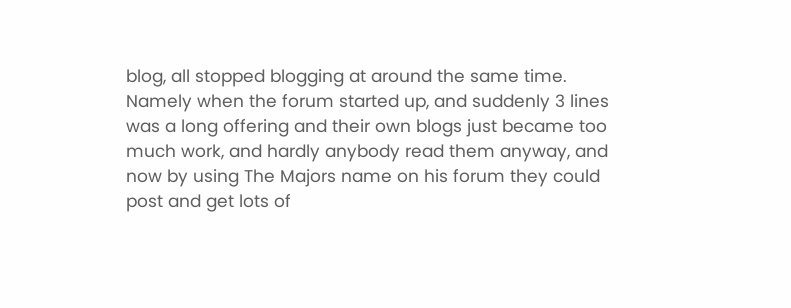blog, all stopped blogging at around the same time. Namely when the forum started up, and suddenly 3 lines was a long offering and their own blogs just became too much work, and hardly anybody read them anyway, and now by using The Majors name on his forum they could post and get lots of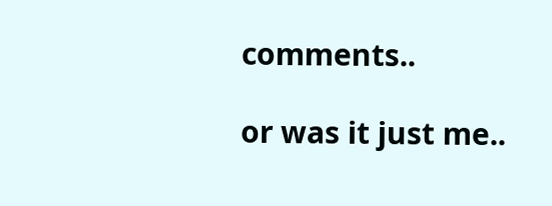comments..

or was it just me..